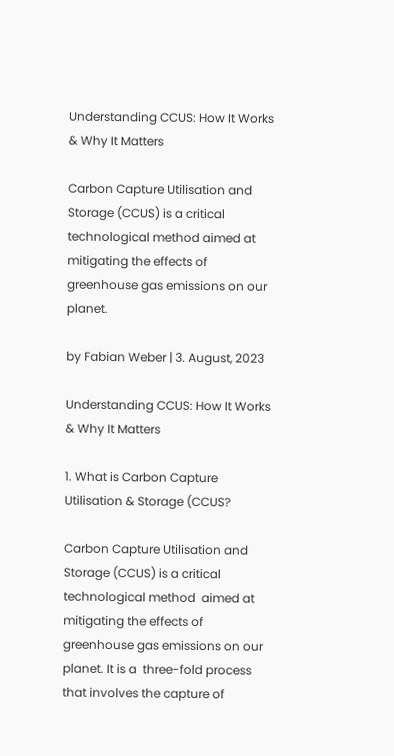Understanding CCUS: How It Works & Why It Matters

Carbon Capture Utilisation and Storage (CCUS) is a critical technological method aimed at mitigating the effects of greenhouse gas emissions on our planet.

by Fabian Weber | 3. August, 2023

Understanding CCUS: How It Works & Why It Matters

1. What is Carbon Capture Utilisation & Storage (CCUS?

Carbon Capture Utilisation and Storage (CCUS) is a critical technological method  aimed at mitigating the effects of greenhouse gas emissions on our planet. It is a  three-fold process that involves the capture of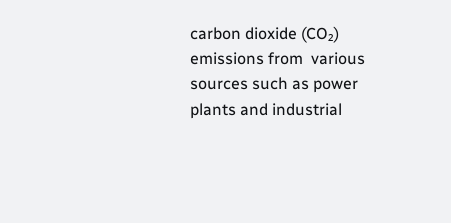carbon dioxide (CO₂) emissions from  various sources such as power plants and industrial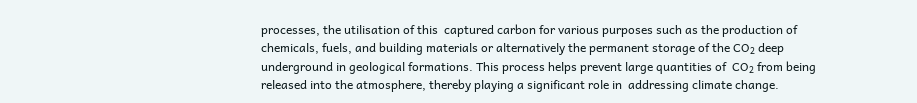processes, the utilisation of this  captured carbon for various purposes such as the production of chemicals, fuels, and building materials or alternatively the permanent storage of the CO₂ deep  underground in geological formations. This process helps prevent large quantities of  CO₂ from being released into the atmosphere, thereby playing a significant role in  addressing climate change.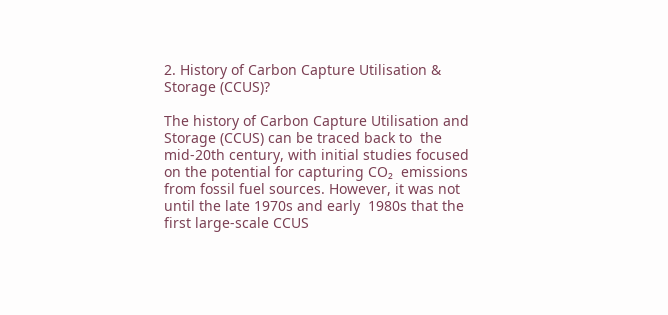2. History of Carbon Capture Utilisation & Storage (CCUS)?

The history of Carbon Capture Utilisation and Storage (CCUS) can be traced back to  the mid-20th century, with initial studies focused on the potential for capturing CO₂  emissions from fossil fuel sources. However, it was not until the late 1970s and early  1980s that the first large-scale CCUS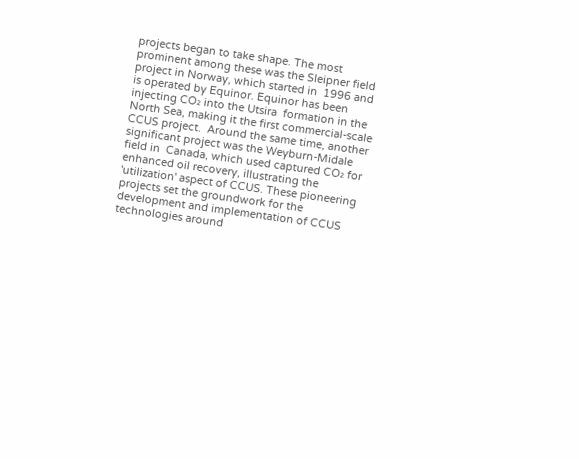projects began to take shape. The most  prominent among these was the Sleipner field project in Norway, which started in  1996 and is operated by Equinor. Equinor has been injecting CO₂ into the Utsira  formation in the North Sea, making it the first commercial-scale CCUS project.  Around the same time, another significant project was the Weyburn-Midale field in  Canada, which used captured CO₂ for enhanced oil recovery, illustrating the  'utilization' aspect of CCUS. These pioneering projects set the groundwork for the  development and implementation of CCUS technologies around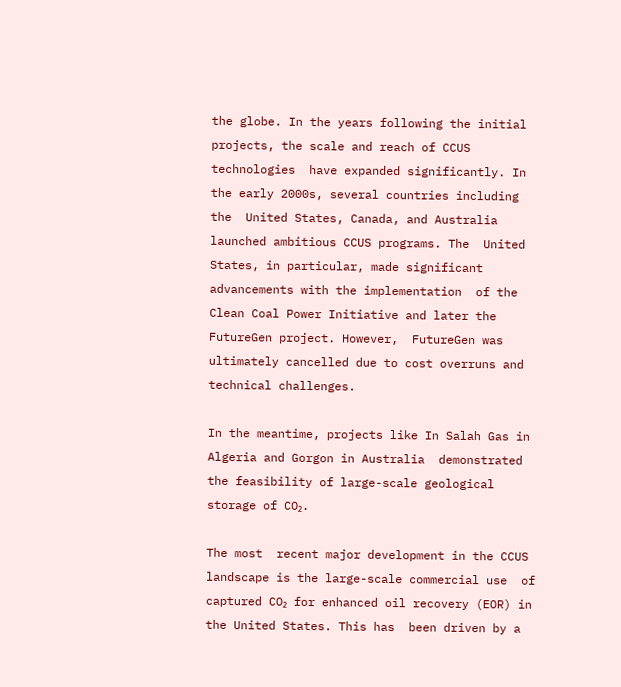the globe. In the years following the initial projects, the scale and reach of CCUS technologies  have expanded significantly. In the early 2000s, several countries including the  United States, Canada, and Australia launched ambitious CCUS programs. The  United States, in particular, made significant advancements with the implementation  of the Clean Coal Power Initiative and later the FutureGen project. However,  FutureGen was ultimately cancelled due to cost overruns and technical challenges.

In the meantime, projects like In Salah Gas in Algeria and Gorgon in Australia  demonstrated the feasibility of large-scale geological storage of CO₂.

The most  recent major development in the CCUS landscape is the large-scale commercial use  of captured CO₂ for enhanced oil recovery (EOR) in the United States. This has  been driven by a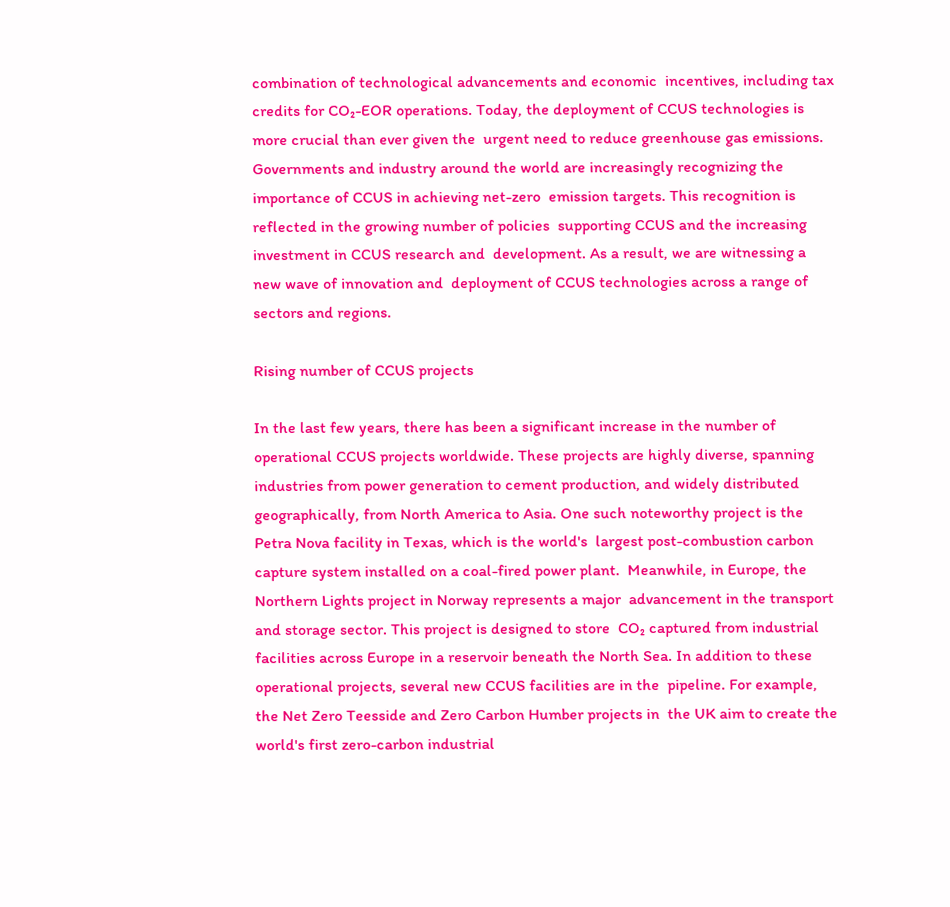combination of technological advancements and economic  incentives, including tax credits for CO₂-EOR operations. Today, the deployment of CCUS technologies is more crucial than ever given the  urgent need to reduce greenhouse gas emissions. Governments and industry around the world are increasingly recognizing the importance of CCUS in achieving net-zero  emission targets. This recognition is reflected in the growing number of policies  supporting CCUS and the increasing investment in CCUS research and  development. As a result, we are witnessing a new wave of innovation and  deployment of CCUS technologies across a range of sectors and regions.

Rising number of CCUS projects

In the last few years, there has been a significant increase in the number of  operational CCUS projects worldwide. These projects are highly diverse, spanning  industries from power generation to cement production, and widely distributed  geographically, from North America to Asia. One such noteworthy project is the Petra Nova facility in Texas, which is the world's  largest post-combustion carbon capture system installed on a coal-fired power plant.  Meanwhile, in Europe, the Northern Lights project in Norway represents a major  advancement in the transport and storage sector. This project is designed to store  CO₂ captured from industrial facilities across Europe in a reservoir beneath the North Sea. In addition to these operational projects, several new CCUS facilities are in the  pipeline. For example, the Net Zero Teesside and Zero Carbon Humber projects in  the UK aim to create the world's first zero-carbon industrial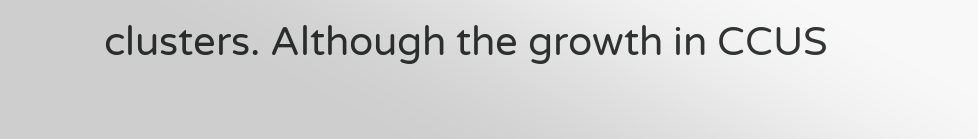clusters. Although the growth in CCUS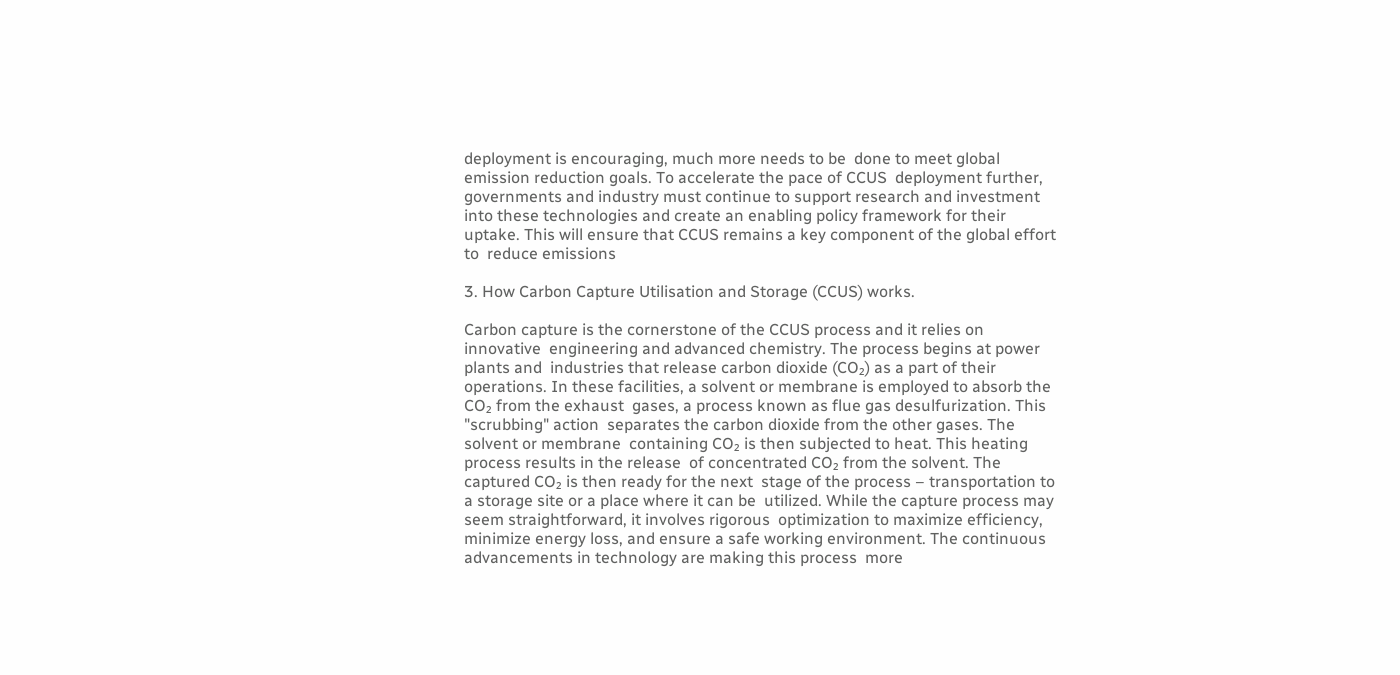deployment is encouraging, much more needs to be  done to meet global emission reduction goals. To accelerate the pace of CCUS  deployment further, governments and industry must continue to support research and investment into these technologies and create an enabling policy framework for their  uptake. This will ensure that CCUS remains a key component of the global effort to  reduce emissions

3. How Carbon Capture Utilisation and Storage (CCUS) works.

Carbon capture is the cornerstone of the CCUS process and it relies on innovative  engineering and advanced chemistry. The process begins at power plants and  industries that release carbon dioxide (CO₂) as a part of their operations. In these facilities, a solvent or membrane is employed to absorb the CO₂ from the exhaust  gases, a process known as flue gas desulfurization. This "scrubbing" action  separates the carbon dioxide from the other gases. The solvent or membrane  containing CO₂ is then subjected to heat. This heating process results in the release  of concentrated CO₂ from the solvent. The captured CO₂ is then ready for the next  stage of the process – transportation to a storage site or a place where it can be  utilized. While the capture process may seem straightforward, it involves rigorous  optimization to maximize efficiency, minimize energy loss, and ensure a safe working environment. The continuous advancements in technology are making this process  more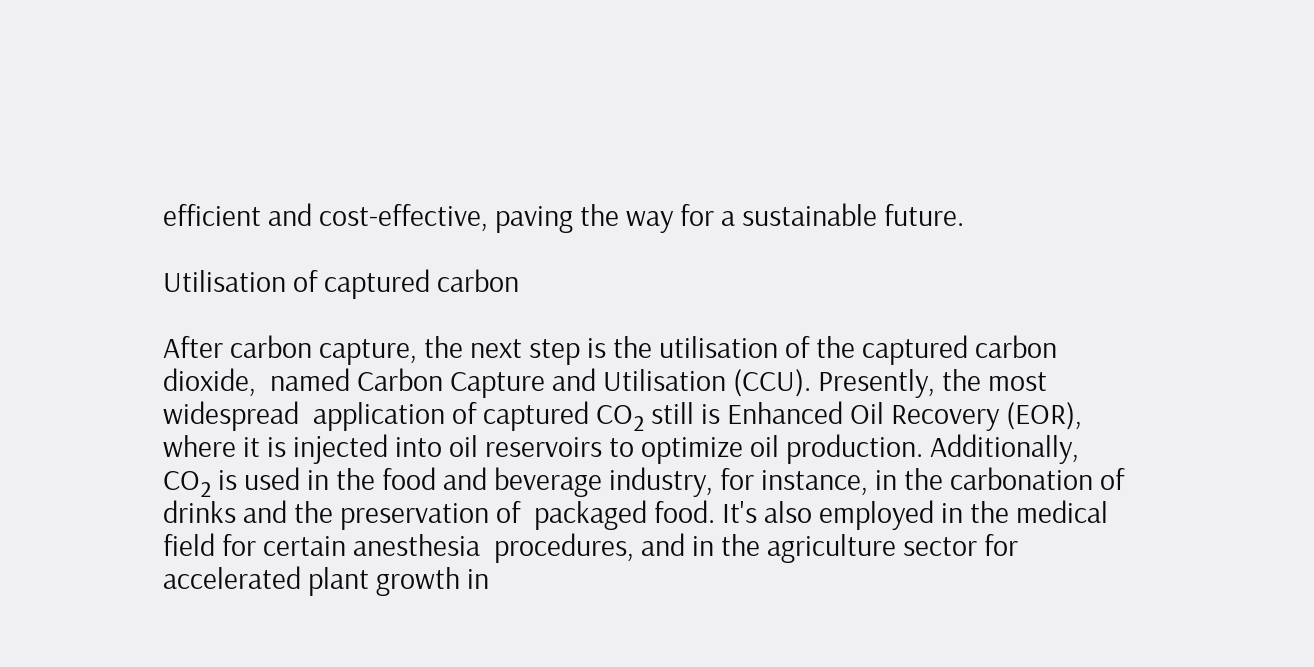efficient and cost-effective, paving the way for a sustainable future.

Utilisation of captured carbon

After carbon capture, the next step is the utilisation of the captured carbon dioxide,  named Carbon Capture and Utilisation (CCU). Presently, the most widespread  application of captured CO₂ still is Enhanced Oil Recovery (EOR), where it is injected into oil reservoirs to optimize oil production. Additionally, CO₂ is used in the food and beverage industry, for instance, in the carbonation of drinks and the preservation of  packaged food. It's also employed in the medical field for certain anesthesia  procedures, and in the agriculture sector for accelerated plant growth in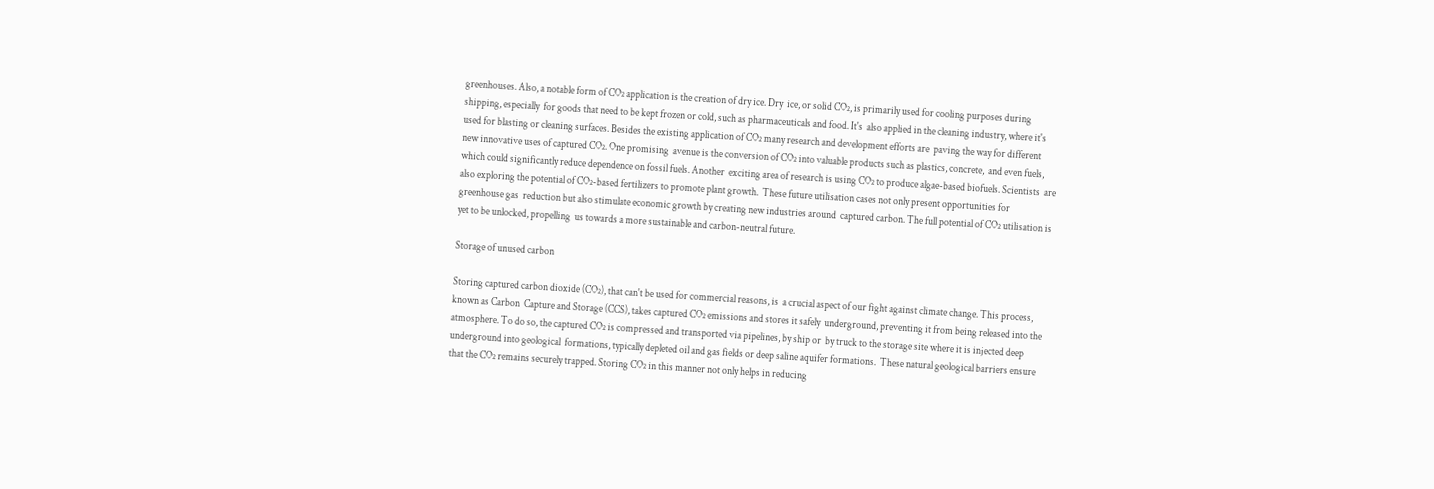greenhouses. Also, a notable form of CO₂ application is the creation of dry ice. Dry  ice, or solid CO₂, is primarily used for cooling purposes during shipping, especially  for goods that need to be kept frozen or cold, such as pharmaceuticals and food. It's  also applied in the cleaning industry, where it's used for blasting or cleaning surfaces. Besides the existing application of CO₂ many research and development efforts are  paving the way for different new innovative uses of captured CO₂. One promising  avenue is the conversion of CO₂ into valuable products such as plastics, concrete,  and even fuels, which could significantly reduce dependence on fossil fuels. Another  exciting area of research is using CO₂ to produce algae-based biofuels. Scientists  are also exploring the potential of CO₂-based fertilizers to promote plant growth.  These future utilisation cases not only present opportunities for greenhouse gas  reduction but also stimulate economic growth by creating new industries around  captured carbon. The full potential of CO₂ utilisation is yet to be unlocked, propelling  us towards a more sustainable and carbon-neutral future.

Storage of unused carbon

Storing captured carbon dioxide (CO₂), that can't be used for commercial reasons, is  a crucial aspect of our fight against climate change. This process, known as Carbon  Capture and Storage (CCS), takes captured CO₂ emissions and stores it safely  underground, preventing it from being released into the atmosphere. To do so, the captured CO₂ is compressed and transported via pipelines, by ship or  by truck to the storage site where it is injected deep underground into geological  formations, typically depleted oil and gas fields or deep saline aquifer formations.  These natural geological barriers ensure that the CO₂ remains securely trapped. Storing CO₂ in this manner not only helps in reducing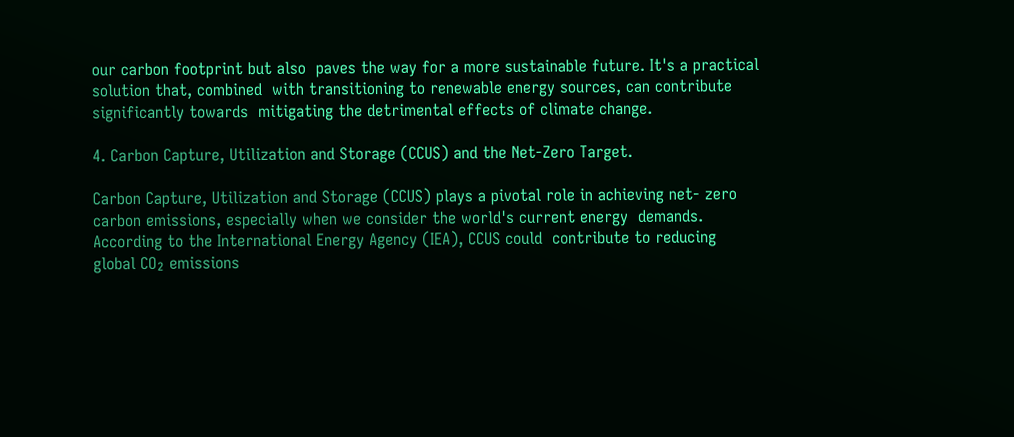our carbon footprint but also  paves the way for a more sustainable future. It's a practical solution that, combined  with transitioning to renewable energy sources, can contribute significantly towards  mitigating the detrimental effects of climate change.

4. Carbon Capture, Utilization and Storage (CCUS) and the Net-Zero Target.

Carbon Capture, Utilization and Storage (CCUS) plays a pivotal role in achieving net- zero carbon emissions, especially when we consider the world's current energy  demands. According to the International Energy Agency (IEA), CCUS could  contribute to reducing global CO₂ emissions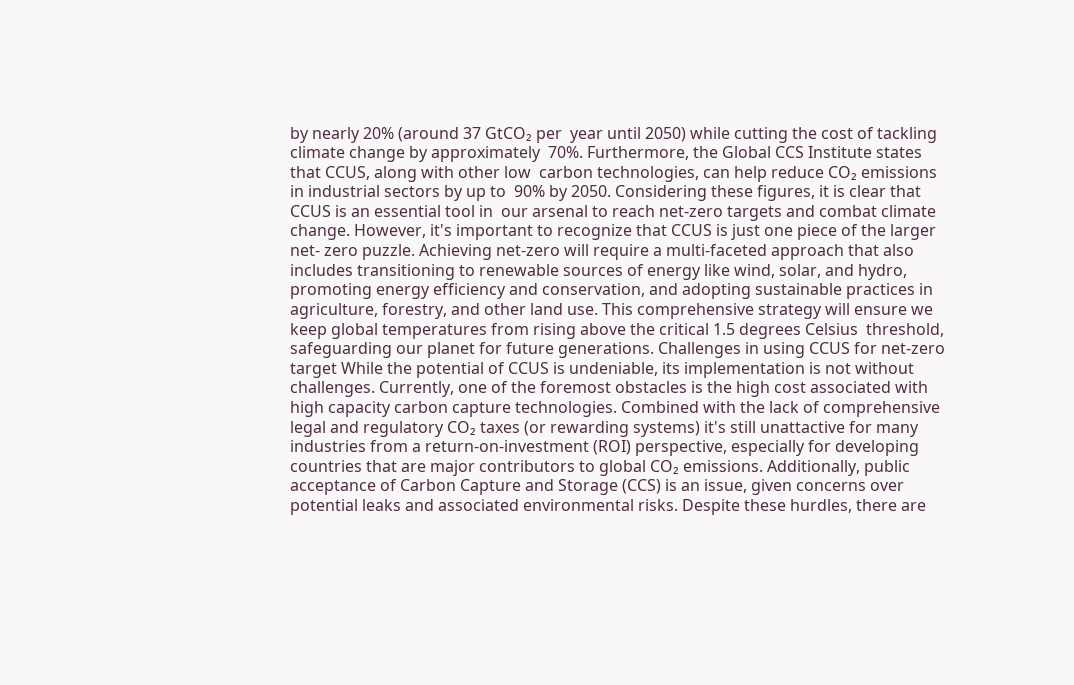by nearly 20% (around 37 GtCO₂ per  year until 2050) while cutting the cost of tackling climate change by approximately  70%. Furthermore, the Global CCS Institute states that CCUS, along with other low  carbon technologies, can help reduce CO₂ emissions in industrial sectors by up to  90% by 2050. Considering these figures, it is clear that CCUS is an essential tool in  our arsenal to reach net-zero targets and combat climate change. However, it's important to recognize that CCUS is just one piece of the larger net- zero puzzle. Achieving net-zero will require a multi-faceted approach that also  includes transitioning to renewable sources of energy like wind, solar, and hydro,  promoting energy efficiency and conservation, and adopting sustainable practices in  agriculture, forestry, and other land use. This comprehensive strategy will ensure we  keep global temperatures from rising above the critical 1.5 degrees Celsius  threshold, safeguarding our planet for future generations. Challenges in using CCUS for net-zero target While the potential of CCUS is undeniable, its implementation is not without  challenges. Currently, one of the foremost obstacles is the high cost associated with  high capacity carbon capture technologies. Combined with the lack of comprehensive legal and regulatory CO₂ taxes (or rewarding systems) it's still unattactive for many  industries from a return-on-investment (ROI) perspective, especially for developing  countries that are major contributors to global CO₂ emissions. Additionally, public  acceptance of Carbon Capture and Storage (CCS) is an issue, given concerns over  potential leaks and associated environmental risks. Despite these hurdles, there are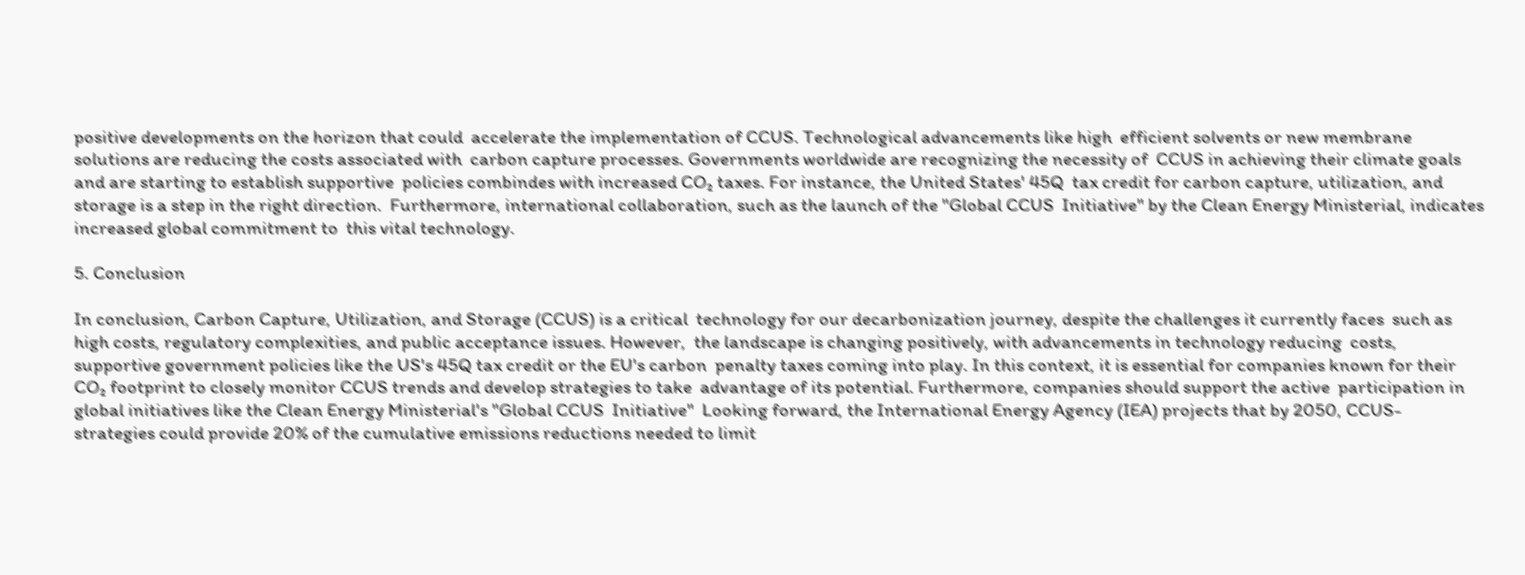positive developments on the horizon that could  accelerate the implementation of CCUS. Technological advancements like high  efficient solvents or new membrane solutions are reducing the costs associated with  carbon capture processes. Governments worldwide are recognizing the necessity of  CCUS in achieving their climate goals and are starting to establish supportive  policies combindes with increased CO₂ taxes. For instance, the United States' 45Q  tax credit for carbon capture, utilization, and storage is a step in the right direction.  Furthermore, international collaboration, such as the launch of the "Global CCUS  Initiative" by the Clean Energy Ministerial, indicates increased global commitment to  this vital technology.

5. Conclusion

In conclusion, Carbon Capture, Utilization, and Storage (CCUS) is a critical  technology for our decarbonization journey, despite the challenges it currently faces  such as high costs, regulatory complexities, and public acceptance issues. However,  the landscape is changing positively, with advancements in technology reducing  costs, supportive government policies like the US's 45Q tax credit or the EU's carbon  penalty taxes coming into play. In this context, it is essential for companies known for their CO₂ footprint to closely monitor CCUS trends and develop strategies to take  advantage of its potential. Furthermore, companies should support the active  participation in global initiatives like the Clean Energy Ministerial's "Global CCUS  Initiative"  Looking forward, the International Energy Agency (IEA) projects that by 2050, CCUS- strategies could provide 20% of the cumulative emissions reductions needed to limit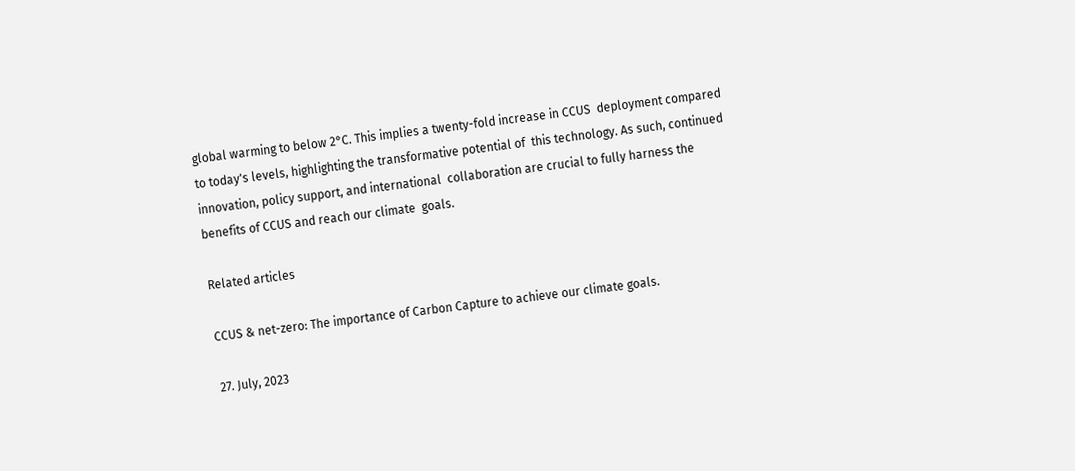global warming to below 2°C. This implies a twenty-fold increase in CCUS  deployment compared to today's levels, highlighting the transformative potential of  this technology. As such, continued innovation, policy support, and international  collaboration are crucial to fully harness the benefits of CCUS and reach our climate  goals.

Related articles

CCUS & net-zero: The importance of Carbon Capture to achieve our climate goals.

27. July, 2023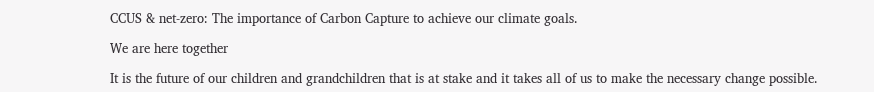CCUS & net-zero: The importance of Carbon Capture to achieve our climate goals.

We are here together

It is the future of our children and grandchildren that is at stake and it takes all of us to make the necessary change possible.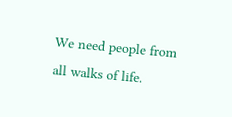We need people from all walks of life.